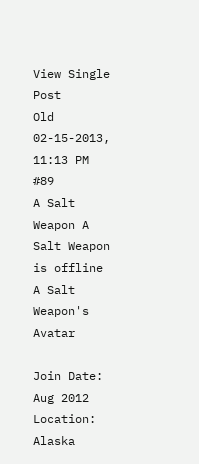View Single Post
Old 02-15-2013, 11:13 PM   #89
A Salt Weapon A Salt Weapon is offline
A Salt Weapon's Avatar

Join Date: Aug 2012
Location: Alaska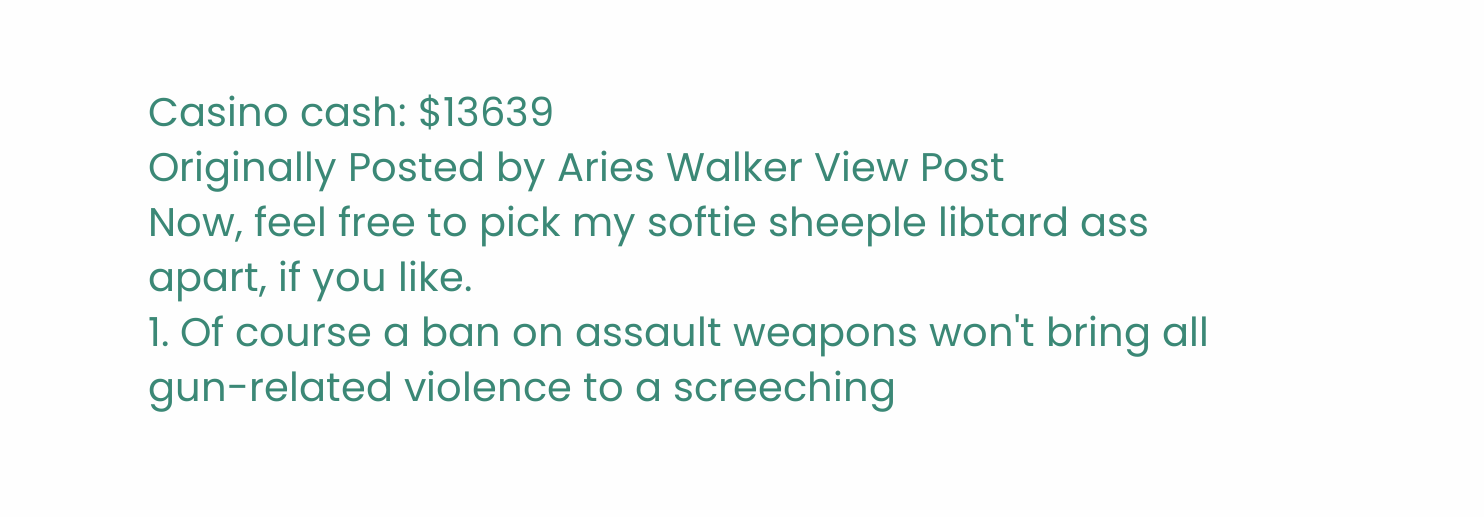Casino cash: $13639
Originally Posted by Aries Walker View Post
Now, feel free to pick my softie sheeple libtard ass apart, if you like.
1. Of course a ban on assault weapons won't bring all gun-related violence to a screeching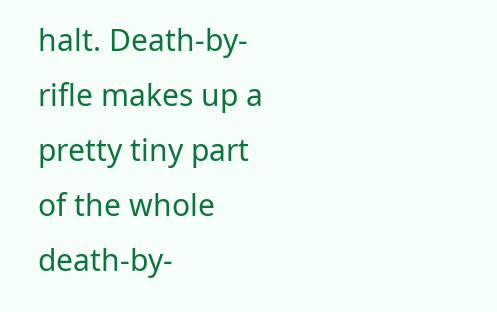halt. Death-by-rifle makes up a pretty tiny part of the whole death-by-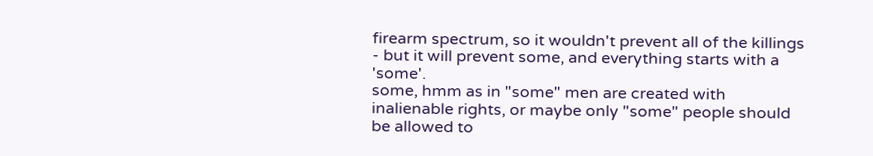firearm spectrum, so it wouldn't prevent all of the killings - but it will prevent some, and everything starts with a 'some'.
some, hmm as in "some" men are created with inalienable rights, or maybe only "some" people should be allowed to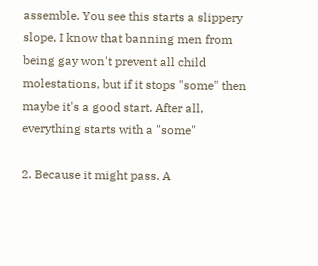assemble. You see this starts a slippery slope, I know that banning men from being gay won't prevent all child molestations, but if it stops "some" then maybe it's a good start. After all, everything starts with a "some"

2. Because it might pass. A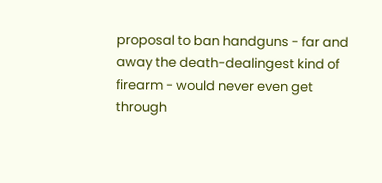proposal to ban handguns - far and away the death-dealingest kind of firearm - would never even get through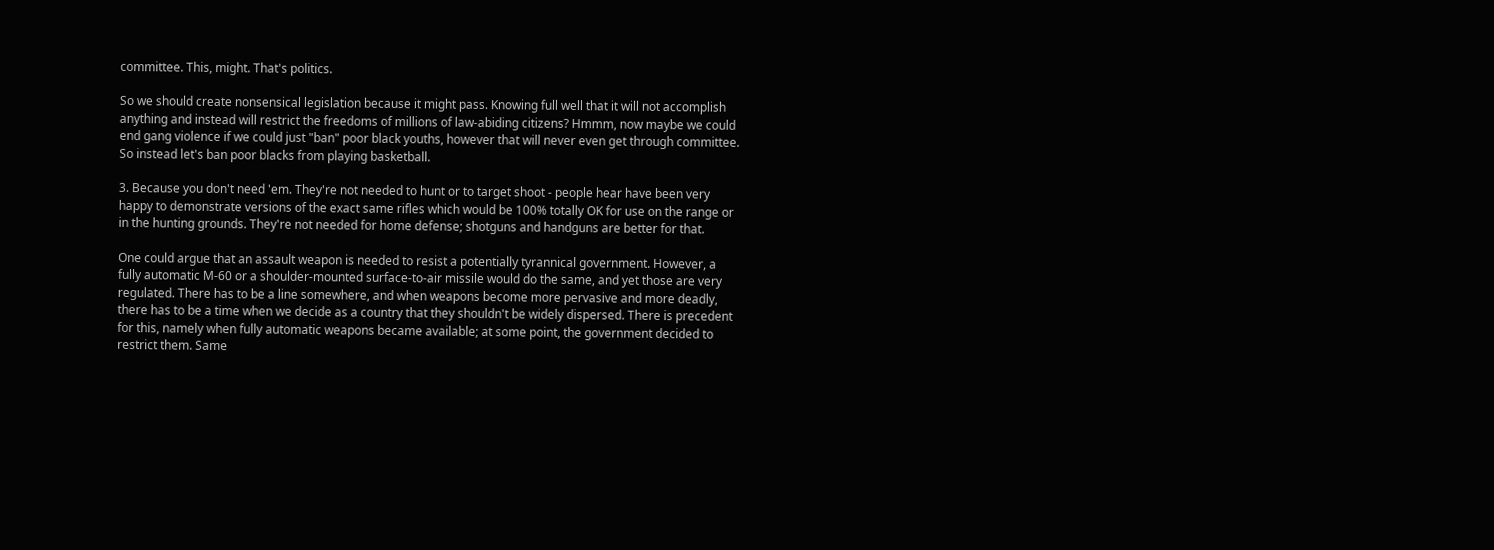committee. This, might. That's politics.

So we should create nonsensical legislation because it might pass. Knowing full well that it will not accomplish anything and instead will restrict the freedoms of millions of law-abiding citizens? Hmmm, now maybe we could end gang violence if we could just "ban" poor black youths, however that will never even get through committee. So instead let's ban poor blacks from playing basketball.

3. Because you don't need 'em. They're not needed to hunt or to target shoot - people hear have been very happy to demonstrate versions of the exact same rifles which would be 100% totally OK for use on the range or in the hunting grounds. They're not needed for home defense; shotguns and handguns are better for that.

One could argue that an assault weapon is needed to resist a potentially tyrannical government. However, a fully automatic M-60 or a shoulder-mounted surface-to-air missile would do the same, and yet those are very regulated. There has to be a line somewhere, and when weapons become more pervasive and more deadly, there has to be a time when we decide as a country that they shouldn't be widely dispersed. There is precedent for this, namely when fully automatic weapons became available; at some point, the government decided to restrict them. Same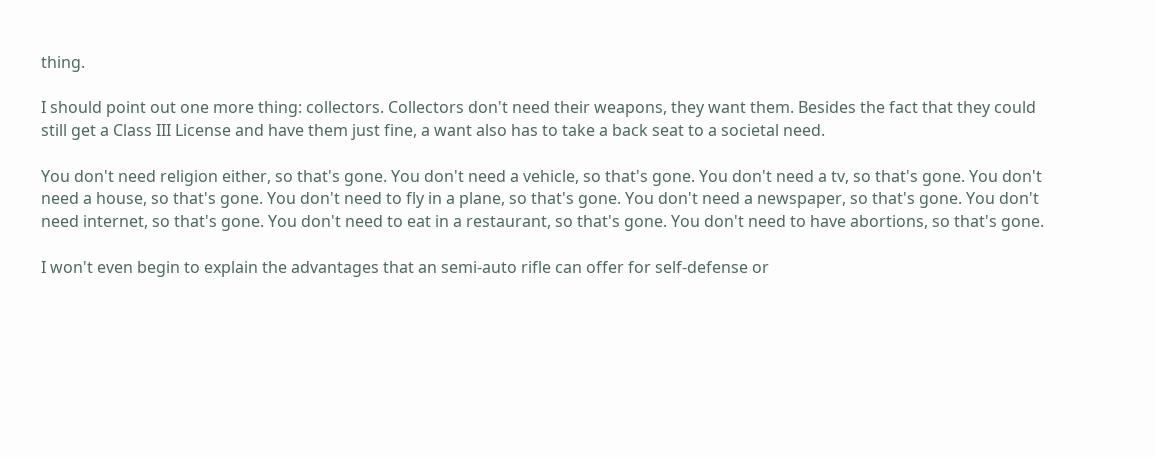thing.

I should point out one more thing: collectors. Collectors don't need their weapons, they want them. Besides the fact that they could still get a Class III License and have them just fine, a want also has to take a back seat to a societal need.

You don't need religion either, so that's gone. You don't need a vehicle, so that's gone. You don't need a tv, so that's gone. You don't need a house, so that's gone. You don't need to fly in a plane, so that's gone. You don't need a newspaper, so that's gone. You don't need internet, so that's gone. You don't need to eat in a restaurant, so that's gone. You don't need to have abortions, so that's gone.

I won't even begin to explain the advantages that an semi-auto rifle can offer for self-defense or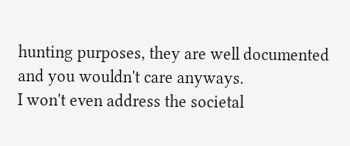hunting purposes, they are well documented and you wouldn't care anyways.
I won't even address the societal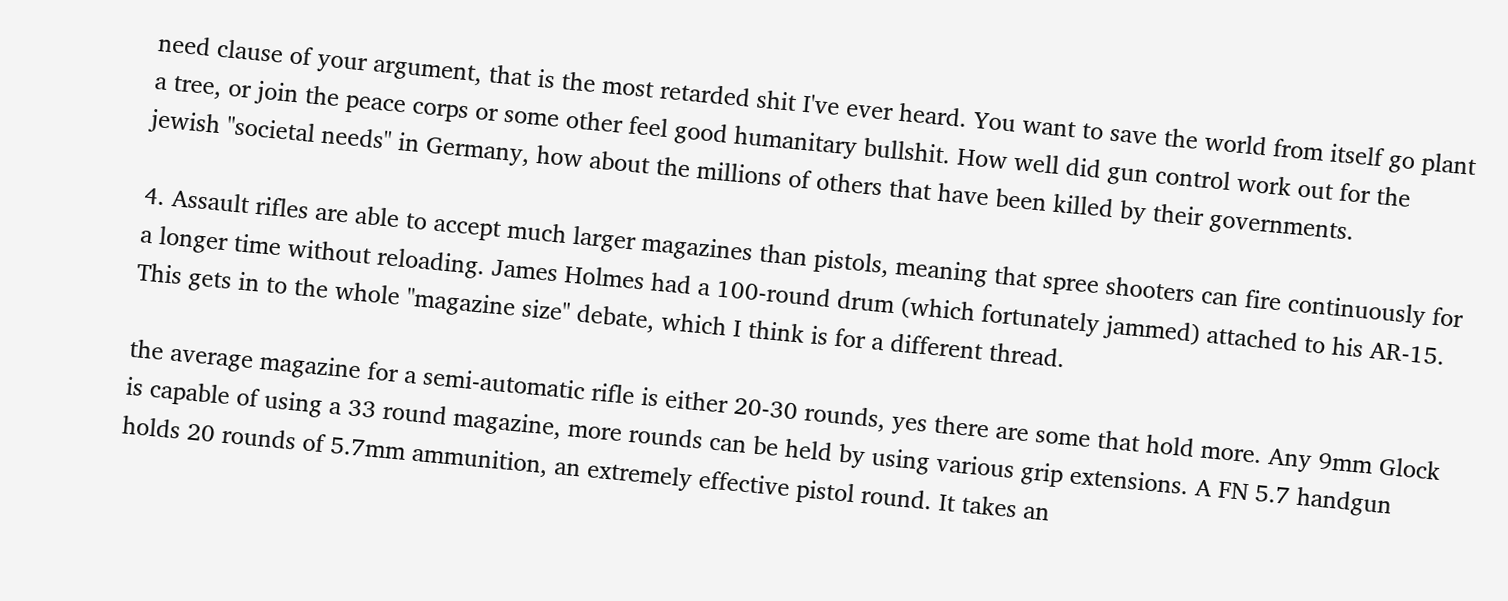need clause of your argument, that is the most retarded shit I've ever heard. You want to save the world from itself go plant a tree, or join the peace corps or some other feel good humanitary bullshit. How well did gun control work out for the jewish "societal needs" in Germany, how about the millions of others that have been killed by their governments.

4. Assault rifles are able to accept much larger magazines than pistols, meaning that spree shooters can fire continuously for a longer time without reloading. James Holmes had a 100-round drum (which fortunately jammed) attached to his AR-15. This gets in to the whole "magazine size" debate, which I think is for a different thread.

the average magazine for a semi-automatic rifle is either 20-30 rounds, yes there are some that hold more. Any 9mm Glock is capable of using a 33 round magazine, more rounds can be held by using various grip extensions. A FN 5.7 handgun holds 20 rounds of 5.7mm ammunition, an extremely effective pistol round. It takes an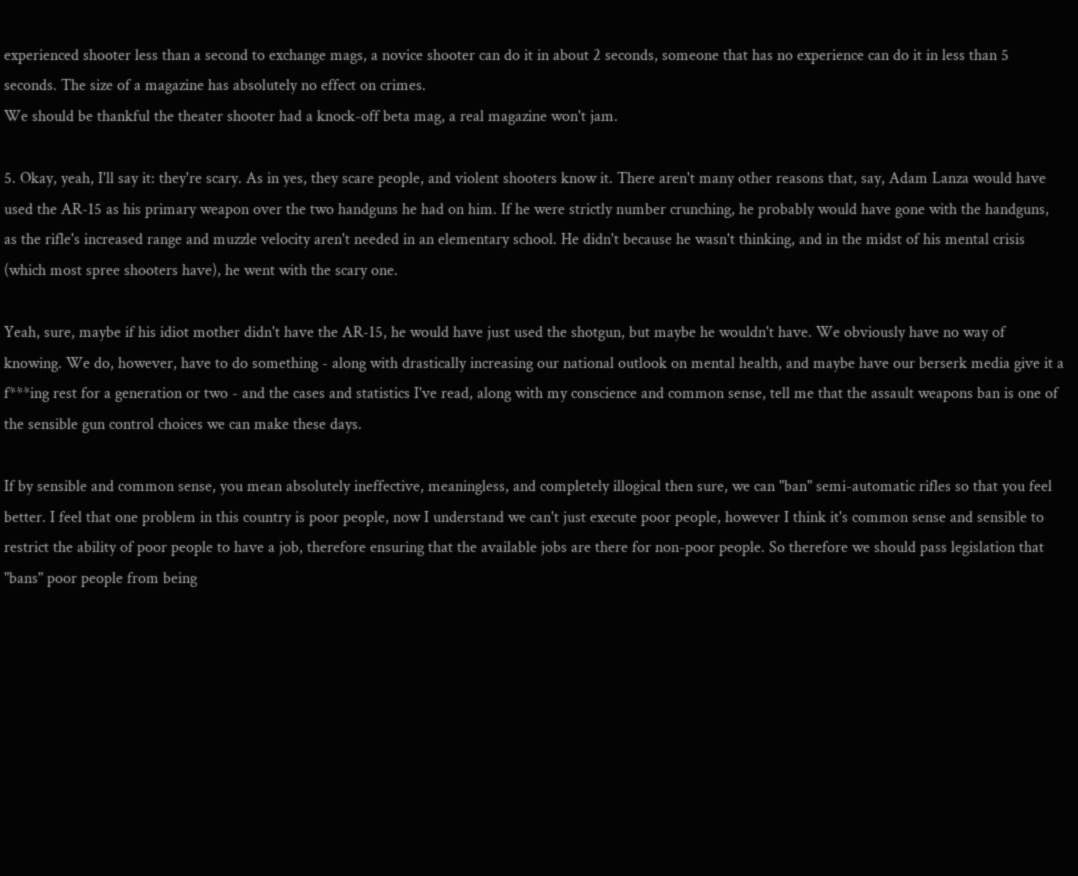experienced shooter less than a second to exchange mags, a novice shooter can do it in about 2 seconds, someone that has no experience can do it in less than 5 seconds. The size of a magazine has absolutely no effect on crimes.
We should be thankful the theater shooter had a knock-off beta mag, a real magazine won't jam.

5. Okay, yeah, I'll say it: they're scary. As in yes, they scare people, and violent shooters know it. There aren't many other reasons that, say, Adam Lanza would have used the AR-15 as his primary weapon over the two handguns he had on him. If he were strictly number crunching, he probably would have gone with the handguns, as the rifle's increased range and muzzle velocity aren't needed in an elementary school. He didn't because he wasn't thinking, and in the midst of his mental crisis (which most spree shooters have), he went with the scary one.

Yeah, sure, maybe if his idiot mother didn't have the AR-15, he would have just used the shotgun, but maybe he wouldn't have. We obviously have no way of knowing. We do, however, have to do something - along with drastically increasing our national outlook on mental health, and maybe have our berserk media give it a f***ing rest for a generation or two - and the cases and statistics I've read, along with my conscience and common sense, tell me that the assault weapons ban is one of the sensible gun control choices we can make these days.

If by sensible and common sense, you mean absolutely ineffective, meaningless, and completely illogical then sure, we can "ban" semi-automatic rifles so that you feel better. I feel that one problem in this country is poor people, now I understand we can't just execute poor people, however I think it's common sense and sensible to restrict the ability of poor people to have a job, therefore ensuring that the available jobs are there for non-poor people. So therefore we should pass legislation that "bans" poor people from being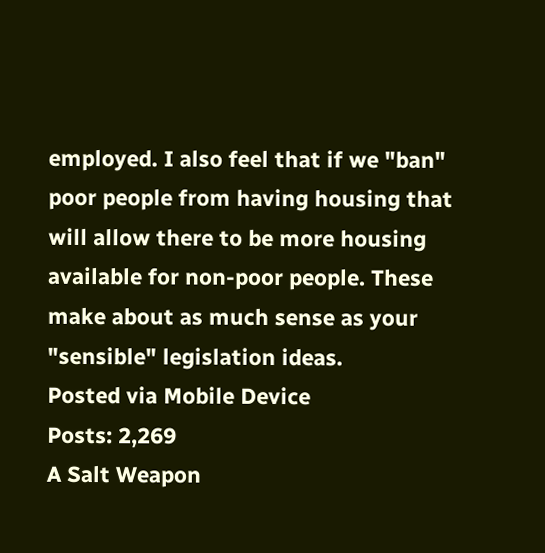employed. I also feel that if we "ban" poor people from having housing that will allow there to be more housing available for non-poor people. These make about as much sense as your "sensible" legislation ideas.
Posted via Mobile Device
Posts: 2,269
A Salt Weapon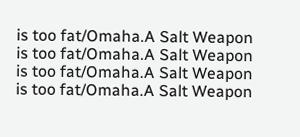is too fat/Omaha.A Salt Weapon is too fat/Omaha.A Salt Weapon is too fat/Omaha.A Salt Weapon is too fat/Omaha.A Salt Weapon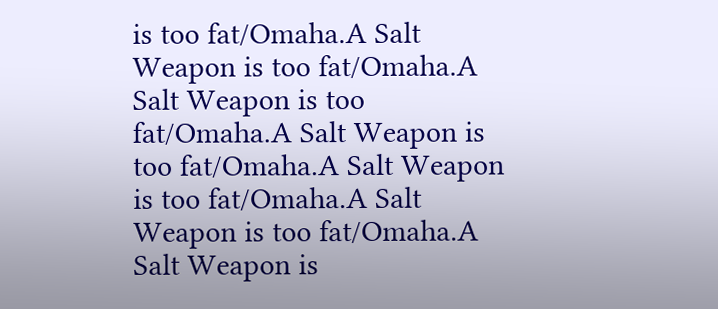is too fat/Omaha.A Salt Weapon is too fat/Omaha.A Salt Weapon is too fat/Omaha.A Salt Weapon is too fat/Omaha.A Salt Weapon is too fat/Omaha.A Salt Weapon is too fat/Omaha.A Salt Weapon is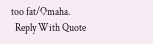too fat/Omaha.
  Reply With Quote